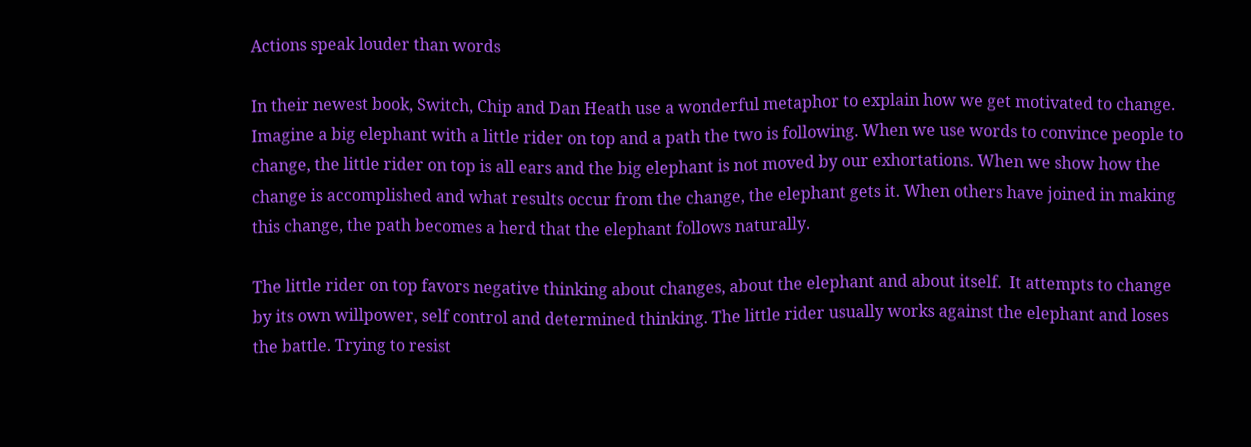Actions speak louder than words

In their newest book, Switch, Chip and Dan Heath use a wonderful metaphor to explain how we get motivated to change. Imagine a big elephant with a little rider on top and a path the two is following. When we use words to convince people to change, the little rider on top is all ears and the big elephant is not moved by our exhortations. When we show how the change is accomplished and what results occur from the change, the elephant gets it. When others have joined in making this change, the path becomes a herd that the elephant follows naturally.

The little rider on top favors negative thinking about changes, about the elephant and about itself.  It attempts to change by its own willpower, self control and determined thinking. The little rider usually works against the elephant and loses the battle. Trying to resist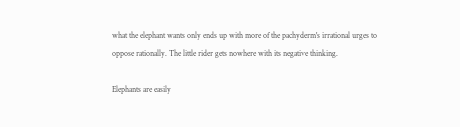what the elephant wants only ends up with more of the pachyderm's irrational urges to oppose rationally. The little rider gets nowhere with its negative thinking.

Elephants are easily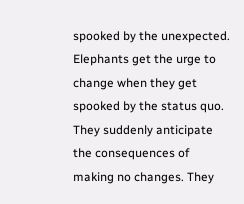spooked by the unexpected. Elephants get the urge to change when they get spooked by the status quo. They suddenly anticipate the consequences of making no changes. They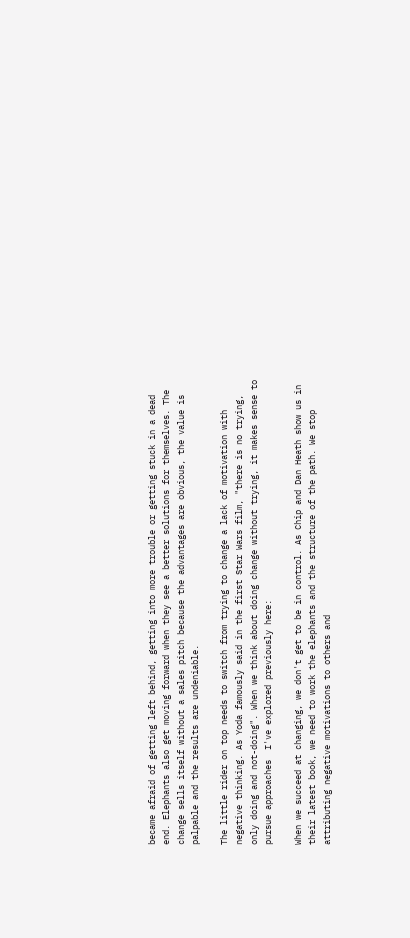became afraid of getting left behind, getting into more trouble or getting stuck in a dead end. Elephants also get moving forward when they see a better solutions for themselves. The change sells itself without a sales pitch because the advantages are obvious, the value is palpable and the results are undeniable.

The little rider on top needs to switch from trying to change a lack of motivation with negative thinking. As Yoda famously said in the first Star Wars film, "there is no trying, only doing and not-doing". When we think about doing change without trying, it makes sense to pursue approaches  I've explored previously here:

When we succeed at changing, we don't get to be in control. As Chip and Dan Heath show us in their latest book, we need to work the elephants and the structure of the path. We stop attributing negative motivations to others and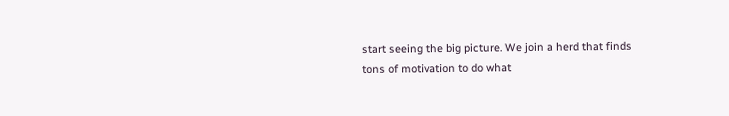start seeing the big picture. We join a herd that finds tons of motivation to do what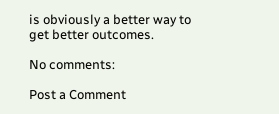is obviously a better way to get better outcomes.

No comments:

Post a Comment